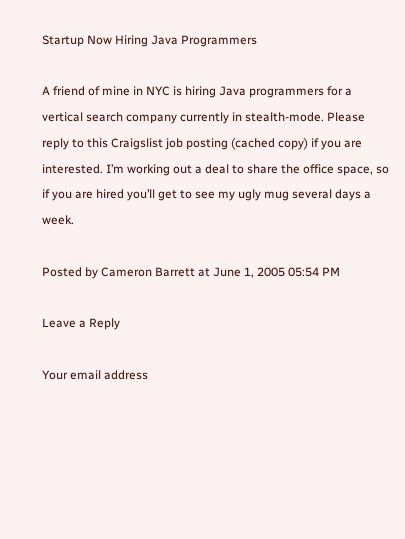Startup Now Hiring Java Programmers

A friend of mine in NYC is hiring Java programmers for a vertical search company currently in stealth-mode. Please reply to this Craigslist job posting (cached copy) if you are interested. I’m working out a deal to share the office space, so if you are hired you’ll get to see my ugly mug several days a week.

Posted by Cameron Barrett at June 1, 2005 05:54 PM

Leave a Reply

Your email address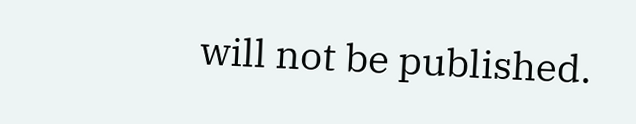will not be published.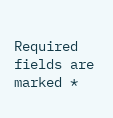Required fields are marked *